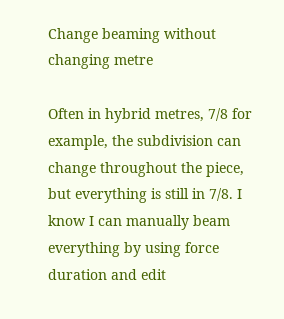Change beaming without changing metre

Often in hybrid metres, 7/8 for example, the subdivision can change throughout the piece, but everything is still in 7/8. I know I can manually beam everything by using force duration and edit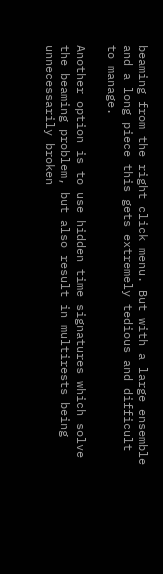beaming from the right click menu. But with a large ensemble and a long piece this gets extremely tedious and difficult to manage.

Another option is to use hidden time signatures which solve the beaming problem, but also result in multirests being unnecessarily broken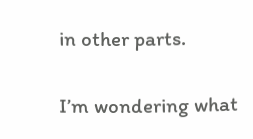in other parts.

I’m wondering what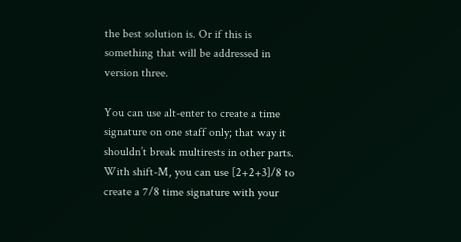the best solution is. Or if this is something that will be addressed in version three.

You can use alt-enter to create a time signature on one staff only; that way it shouldn’t break multirests in other parts. With shift-M, you can use [2+2+3]/8 to create a 7/8 time signature with your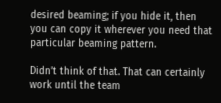desired beaming; if you hide it, then you can copy it wherever you need that particular beaming pattern.

Didn’t think of that. That can certainly work until the team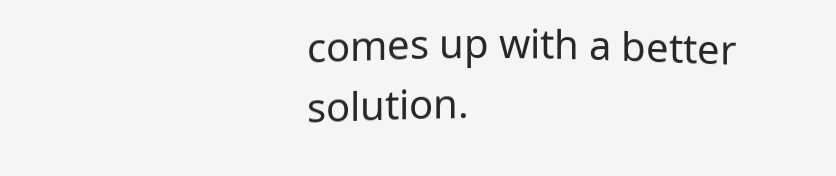comes up with a better solution.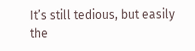It’s still tedious, but easily the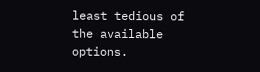least tedious of the available options.